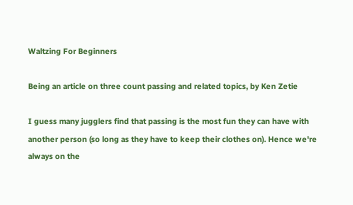Waltzing For Beginners

Being an article on three count passing and related topics, by Ken Zetie

I guess many jugglers find that passing is the most fun they can have with another person (so long as they have to keep their clothes on). Hence we're always on the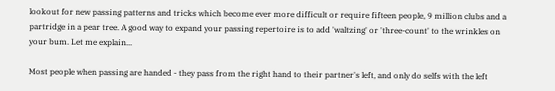lookout for new passing patterns and tricks which become ever more difficult or require fifteen people, 9 million clubs and a partridge in a pear tree. A good way to expand your passing repertoire is to add 'waltzing' or 'three-count' to the wrinkles on your bum. Let me explain...

Most people when passing are handed - they pass from the right hand to their partner's left, and only do selfs with the left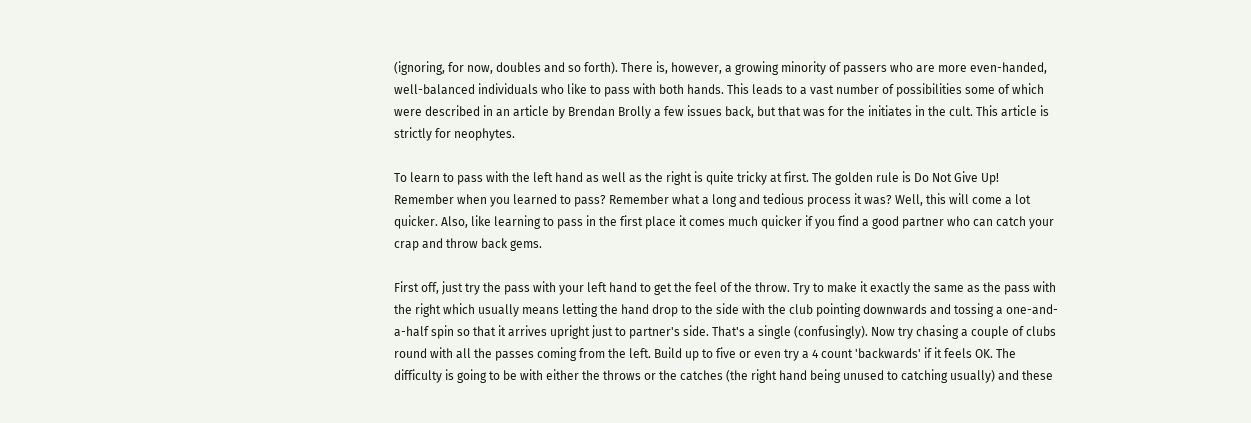(ignoring, for now, doubles and so forth). There is, however, a growing minority of passers who are more even-handed, well-balanced individuals who like to pass with both hands. This leads to a vast number of possibilities some of which were described in an article by Brendan Brolly a few issues back, but that was for the initiates in the cult. This article is strictly for neophytes.

To learn to pass with the left hand as well as the right is quite tricky at first. The golden rule is Do Not Give Up! Remember when you learned to pass? Remember what a long and tedious process it was? Well, this will come a lot quicker. Also, like learning to pass in the first place it comes much quicker if you find a good partner who can catch your crap and throw back gems.

First off, just try the pass with your left hand to get the feel of the throw. Try to make it exactly the same as the pass with the right which usually means letting the hand drop to the side with the club pointing downwards and tossing a one-and-a-half spin so that it arrives upright just to partner's side. That's a single (confusingly). Now try chasing a couple of clubs round with all the passes coming from the left. Build up to five or even try a 4 count 'backwards' if it feels OK. The difficulty is going to be with either the throws or the catches (the right hand being unused to catching usually) and these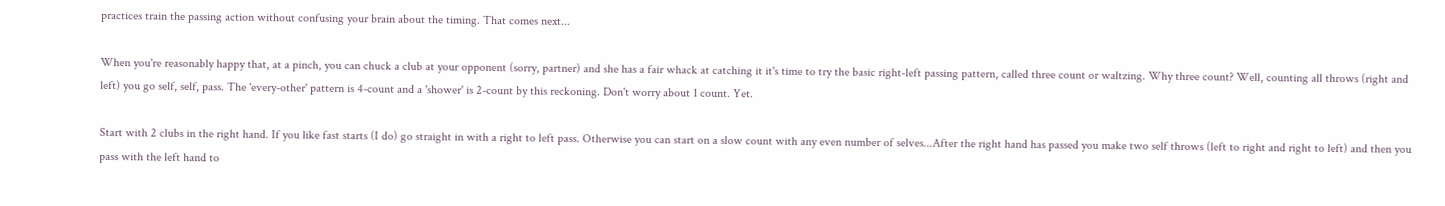practices train the passing action without confusing your brain about the timing. That comes next...

When you're reasonably happy that, at a pinch, you can chuck a club at your opponent (sorry, partner) and she has a fair whack at catching it it's time to try the basic right-left passing pattern, called three count or waltzing. Why three count? Well, counting all throws (right and left) you go self, self, pass. The 'every-other' pattern is 4-count and a 'shower' is 2-count by this reckoning. Don't worry about 1 count. Yet.

Start with 2 clubs in the right hand. If you like fast starts (I do) go straight in with a right to left pass. Otherwise you can start on a slow count with any even number of selves...After the right hand has passed you make two self throws (left to right and right to left) and then you pass with the left hand to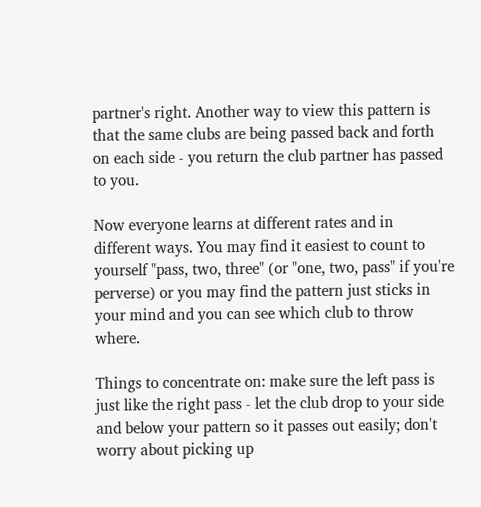partner's right. Another way to view this pattern is that the same clubs are being passed back and forth on each side - you return the club partner has passed to you.

Now everyone learns at different rates and in different ways. You may find it easiest to count to yourself "pass, two, three" (or "one, two, pass" if you're perverse) or you may find the pattern just sticks in your mind and you can see which club to throw where.

Things to concentrate on: make sure the left pass is just like the right pass - let the club drop to your side and below your pattern so it passes out easily; don't worry about picking up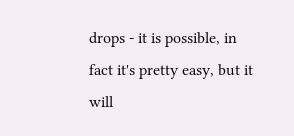drops - it is possible, in fact it's pretty easy, but it will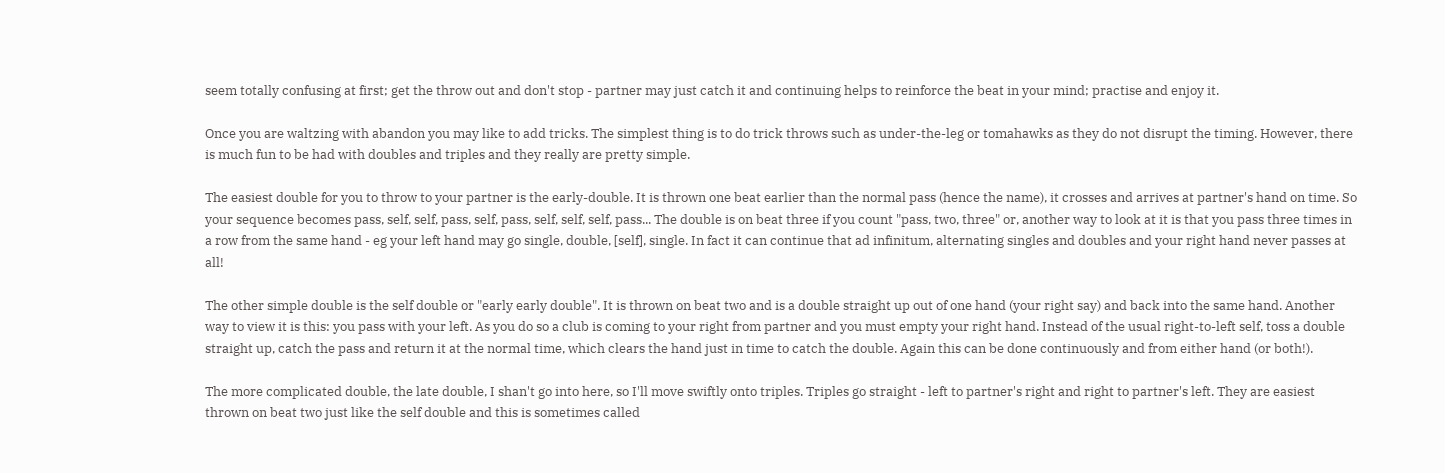seem totally confusing at first; get the throw out and don't stop - partner may just catch it and continuing helps to reinforce the beat in your mind; practise and enjoy it.

Once you are waltzing with abandon you may like to add tricks. The simplest thing is to do trick throws such as under-the-leg or tomahawks as they do not disrupt the timing. However, there is much fun to be had with doubles and triples and they really are pretty simple.

The easiest double for you to throw to your partner is the early-double. It is thrown one beat earlier than the normal pass (hence the name), it crosses and arrives at partner's hand on time. So your sequence becomes pass, self, self, pass, self, pass, self, self, self, pass... The double is on beat three if you count "pass, two, three" or, another way to look at it is that you pass three times in a row from the same hand - eg your left hand may go single, double, [self], single. In fact it can continue that ad infinitum, alternating singles and doubles and your right hand never passes at all!

The other simple double is the self double or "early early double". It is thrown on beat two and is a double straight up out of one hand (your right say) and back into the same hand. Another way to view it is this: you pass with your left. As you do so a club is coming to your right from partner and you must empty your right hand. Instead of the usual right-to-left self, toss a double straight up, catch the pass and return it at the normal time, which clears the hand just in time to catch the double. Again this can be done continuously and from either hand (or both!).

The more complicated double, the late double, I shan't go into here, so I'll move swiftly onto triples. Triples go straight - left to partner's right and right to partner's left. They are easiest thrown on beat two just like the self double and this is sometimes called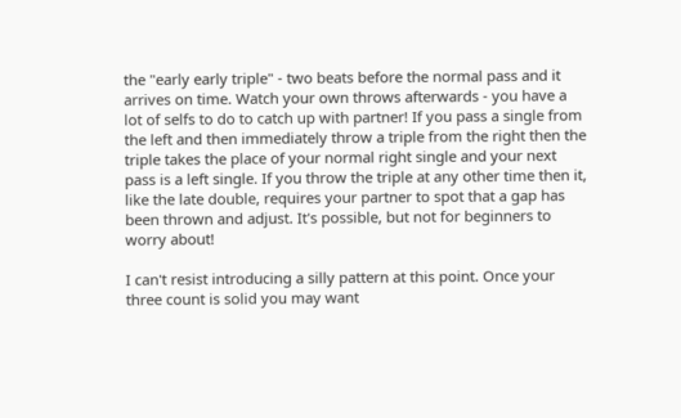the "early early triple" - two beats before the normal pass and it arrives on time. Watch your own throws afterwards - you have a lot of selfs to do to catch up with partner! If you pass a single from the left and then immediately throw a triple from the right then the triple takes the place of your normal right single and your next pass is a left single. If you throw the triple at any other time then it, like the late double, requires your partner to spot that a gap has been thrown and adjust. It's possible, but not for beginners to worry about!

I can't resist introducing a silly pattern at this point. Once your three count is solid you may want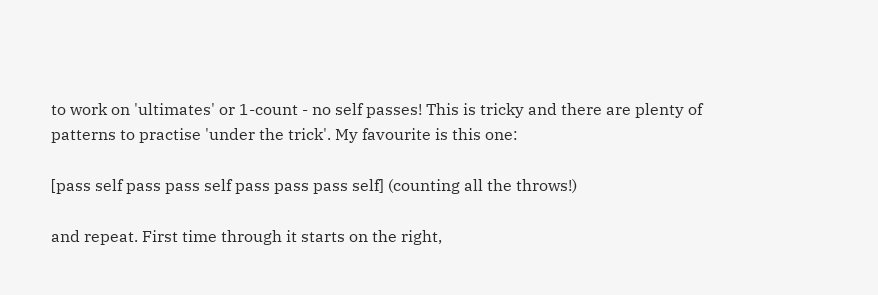to work on 'ultimates' or 1-count - no self passes! This is tricky and there are plenty of patterns to practise 'under the trick'. My favourite is this one:

[pass self pass pass self pass pass pass self] (counting all the throws!)

and repeat. First time through it starts on the right,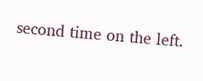second time on the left.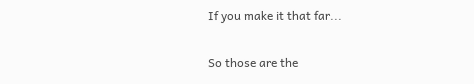If you make it that far...

So those are the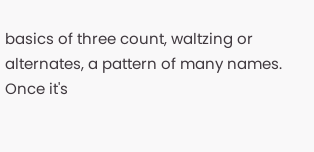basics of three count, waltzing or alternates, a pattern of many names. Once it's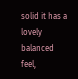solid it has a lovely balanced feel,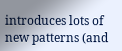introduces lots of new patterns (and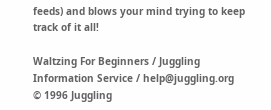feeds) and blows your mind trying to keep track of it all!

Waltzing For Beginners / Juggling Information Service / help@juggling.org
© 1996 Juggling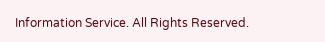Information Service. All Rights Reserved.